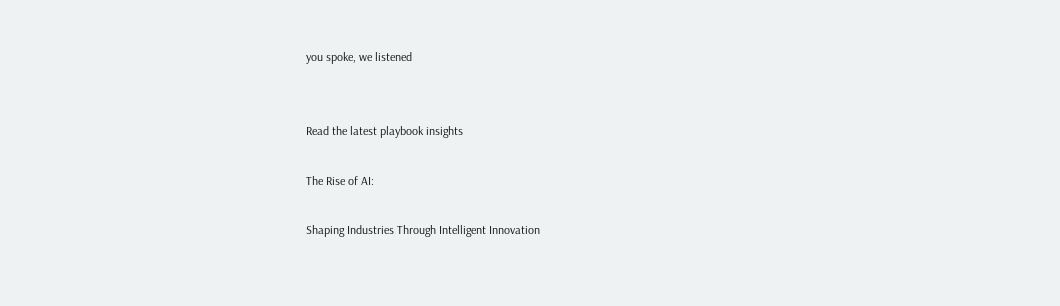you spoke, we listened


Read the latest playbook insights

The Rise of AI:

Shaping Industries Through Intelligent Innovation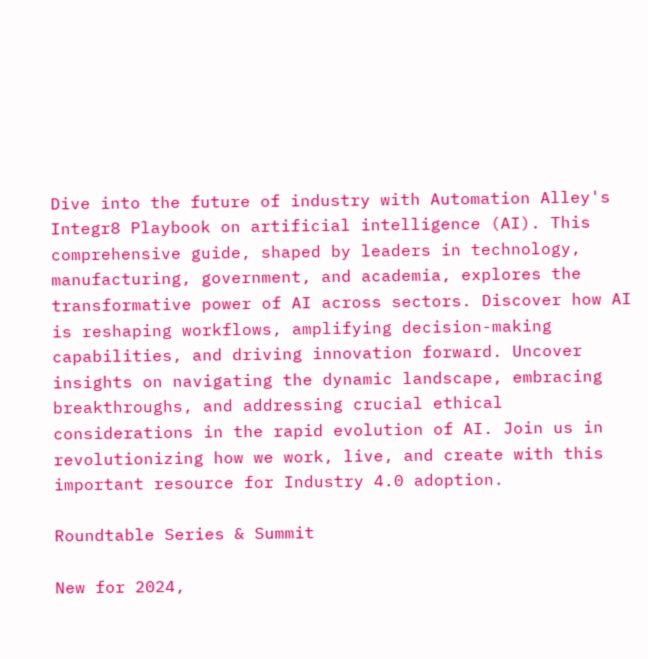Dive into the future of industry with Automation Alley's Integr8 Playbook on artificial intelligence (AI). This comprehensive guide, shaped by leaders in technology, manufacturing, government, and academia, explores the transformative power of AI across sectors. Discover how AI is reshaping workflows, amplifying decision-making capabilities, and driving innovation forward. Uncover insights on navigating the dynamic landscape, embracing breakthroughs, and addressing crucial ethical considerations in the rapid evolution of AI. Join us in revolutionizing how we work, live, and create with this important resource for Industry 4.0 adoption.

Roundtable Series & Summit

New for 2024,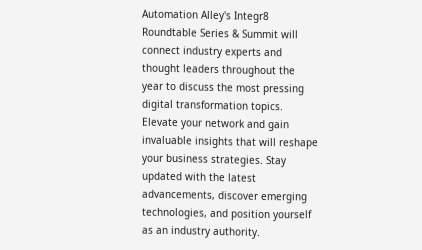Automation Alley's Integr8 Roundtable Series & Summit will connect industry experts and thought leaders throughout the year to discuss the most pressing digital transformation topics. Elevate your network and gain invaluable insights that will reshape your business strategies. Stay updated with the latest advancements, discover emerging technologies, and position yourself as an industry authority.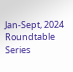Jan-Sept, 2024
Roundtable Series